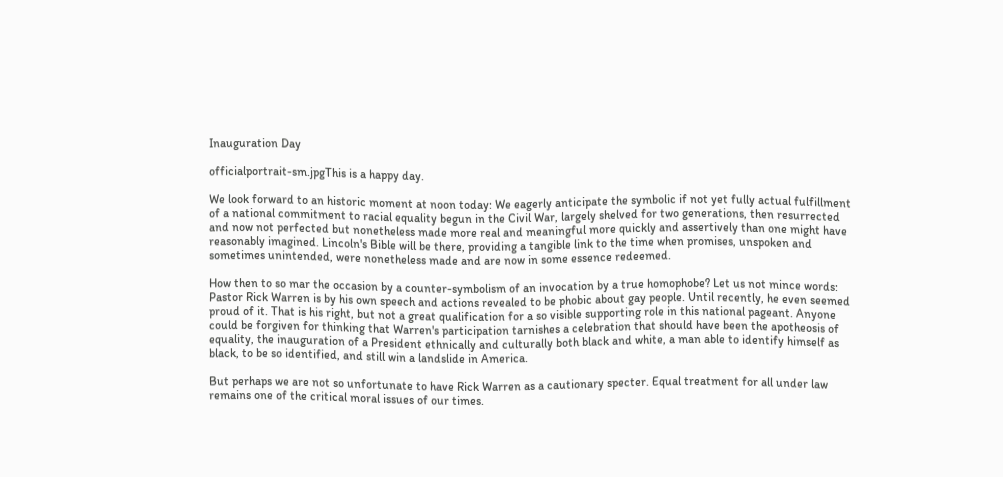Inauguration Day

officialportrait-sm.jpgThis is a happy day.

We look forward to an historic moment at noon today: We eagerly anticipate the symbolic if not yet fully actual fulfillment of a national commitment to racial equality begun in the Civil War, largely shelved for two generations, then resurrected and now not perfected but nonetheless made more real and meaningful more quickly and assertively than one might have reasonably imagined. Lincoln's Bible will be there, providing a tangible link to the time when promises, unspoken and sometimes unintended, were nonetheless made and are now in some essence redeemed.

How then to so mar the occasion by a counter-symbolism of an invocation by a true homophobe? Let us not mince words: Pastor Rick Warren is by his own speech and actions revealed to be phobic about gay people. Until recently, he even seemed proud of it. That is his right, but not a great qualification for a so visible supporting role in this national pageant. Anyone could be forgiven for thinking that Warren's participation tarnishes a celebration that should have been the apotheosis of equality, the inauguration of a President ethnically and culturally both black and white, a man able to identify himself as black, to be so identified, and still win a landslide in America.

But perhaps we are not so unfortunate to have Rick Warren as a cautionary specter. Equal treatment for all under law remains one of the critical moral issues of our times.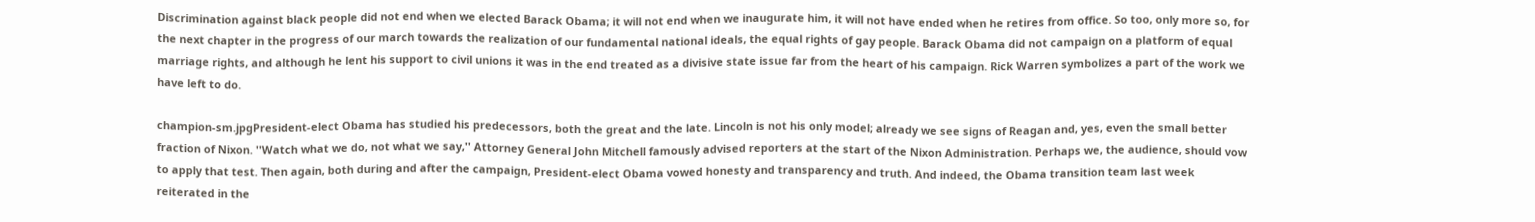Discrimination against black people did not end when we elected Barack Obama; it will not end when we inaugurate him, it will not have ended when he retires from office. So too, only more so, for the next chapter in the progress of our march towards the realization of our fundamental national ideals, the equal rights of gay people. Barack Obama did not campaign on a platform of equal marriage rights, and although he lent his support to civil unions it was in the end treated as a divisive state issue far from the heart of his campaign. Rick Warren symbolizes a part of the work we have left to do.

champion-sm.jpgPresident-elect Obama has studied his predecessors, both the great and the late. Lincoln is not his only model; already we see signs of Reagan and, yes, even the small better fraction of Nixon. ''Watch what we do, not what we say,'' Attorney General John Mitchell famously advised reporters at the start of the Nixon Administration. Perhaps we, the audience, should vow to apply that test. Then again, both during and after the campaign, President-elect Obama vowed honesty and transparency and truth. And indeed, the Obama transition team last week reiterated in the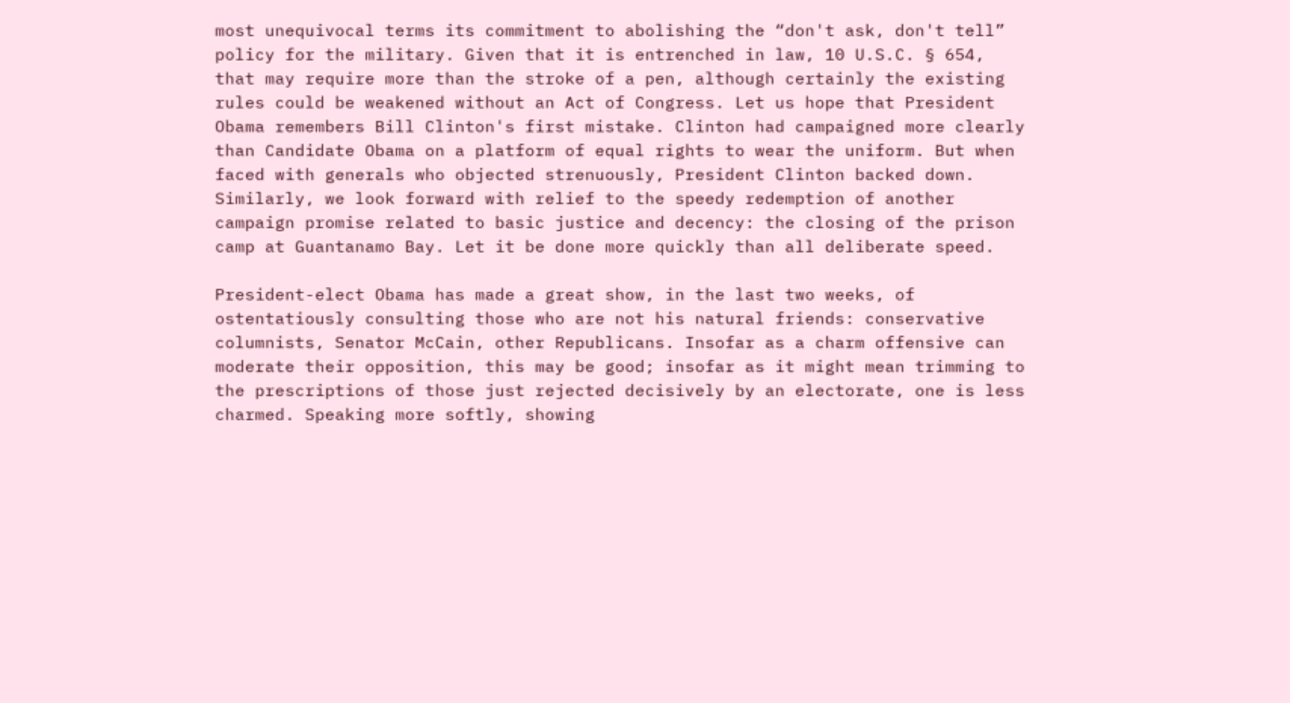most unequivocal terms its commitment to abolishing the “don't ask, don't tell” policy for the military. Given that it is entrenched in law, 10 U.S.C. § 654, that may require more than the stroke of a pen, although certainly the existing rules could be weakened without an Act of Congress. Let us hope that President Obama remembers Bill Clinton's first mistake. Clinton had campaigned more clearly than Candidate Obama on a platform of equal rights to wear the uniform. But when faced with generals who objected strenuously, President Clinton backed down. Similarly, we look forward with relief to the speedy redemption of another campaign promise related to basic justice and decency: the closing of the prison camp at Guantanamo Bay. Let it be done more quickly than all deliberate speed.

President-elect Obama has made a great show, in the last two weeks, of ostentatiously consulting those who are not his natural friends: conservative columnists, Senator McCain, other Republicans. Insofar as a charm offensive can moderate their opposition, this may be good; insofar as it might mean trimming to the prescriptions of those just rejected decisively by an electorate, one is less charmed. Speaking more softly, showing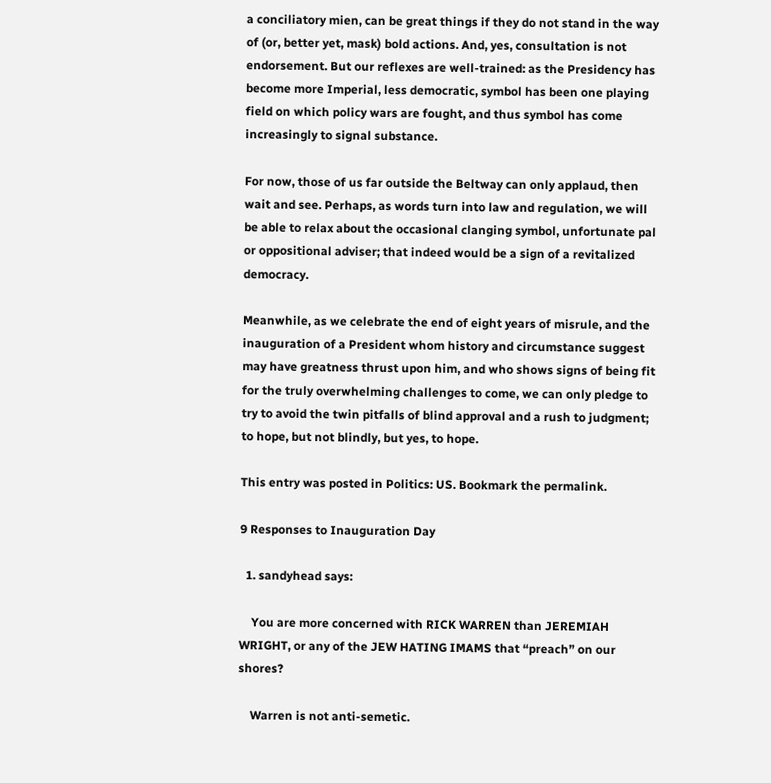a conciliatory mien, can be great things if they do not stand in the way of (or, better yet, mask) bold actions. And, yes, consultation is not endorsement. But our reflexes are well-trained: as the Presidency has become more Imperial, less democratic, symbol has been one playing field on which policy wars are fought, and thus symbol has come increasingly to signal substance.

For now, those of us far outside the Beltway can only applaud, then wait and see. Perhaps, as words turn into law and regulation, we will be able to relax about the occasional clanging symbol, unfortunate pal or oppositional adviser; that indeed would be a sign of a revitalized democracy.

Meanwhile, as we celebrate the end of eight years of misrule, and the inauguration of a President whom history and circumstance suggest may have greatness thrust upon him, and who shows signs of being fit for the truly overwhelming challenges to come, we can only pledge to try to avoid the twin pitfalls of blind approval and a rush to judgment; to hope, but not blindly, but yes, to hope.

This entry was posted in Politics: US. Bookmark the permalink.

9 Responses to Inauguration Day

  1. sandyhead says:

    You are more concerned with RICK WARREN than JEREMIAH WRIGHT, or any of the JEW HATING IMAMS that “preach” on our shores?

    Warren is not anti-semetic.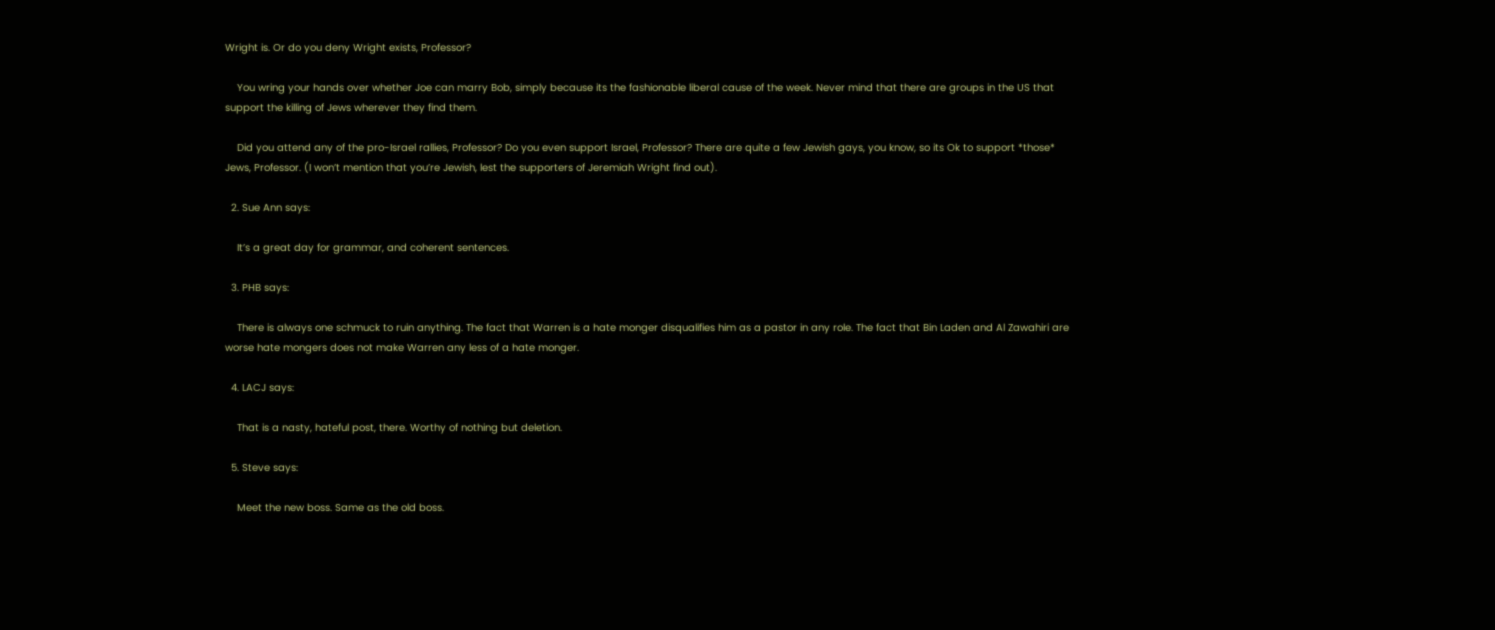Wright is. Or do you deny Wright exists, Professor?

    You wring your hands over whether Joe can marry Bob, simply because its the fashionable liberal cause of the week. Never mind that there are groups in the US that support the killing of Jews wherever they find them.

    Did you attend any of the pro-Israel rallies, Professor? Do you even support Israel, Professor? There are quite a few Jewish gays, you know, so its Ok to support *those* Jews, Professor. (I won’t mention that you’re Jewish, lest the supporters of Jeremiah Wright find out).

  2. Sue Ann says:

    It’s a great day for grammar, and coherent sentences.

  3. PHB says:

    There is always one schmuck to ruin anything. The fact that Warren is a hate monger disqualifies him as a pastor in any role. The fact that Bin Laden and Al Zawahiri are worse hate mongers does not make Warren any less of a hate monger.

  4. LACJ says:

    That is a nasty, hateful post, there. Worthy of nothing but deletion.

  5. Steve says:

    Meet the new boss. Same as the old boss.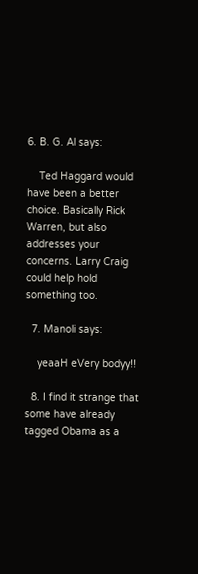6. B. G. Al says:

    Ted Haggard would have been a better choice. Basically Rick Warren, but also addresses your concerns. Larry Craig could help hold something too.

  7. Manoli says:

    yeaaH eVery bodyy!!

  8. I find it strange that some have already tagged Obama as a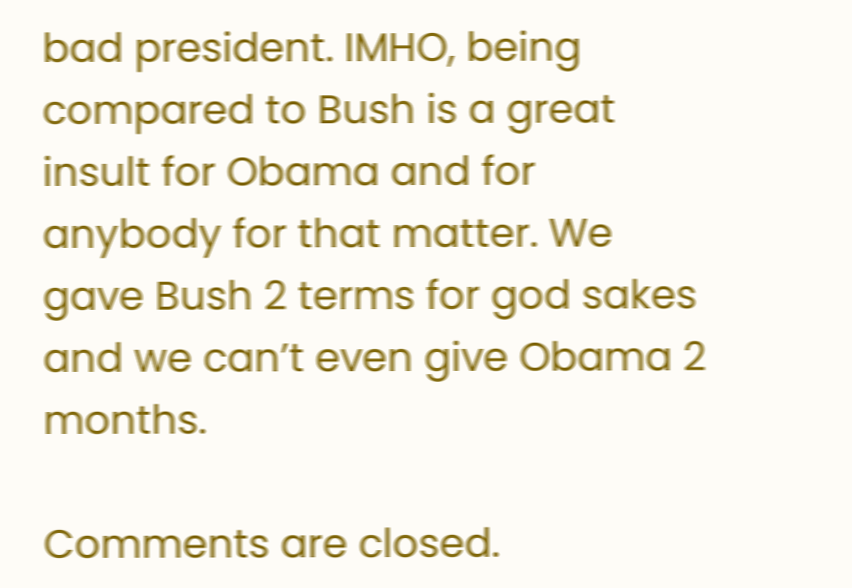bad president. IMHO, being compared to Bush is a great insult for Obama and for anybody for that matter. We gave Bush 2 terms for god sakes and we can’t even give Obama 2 months.

Comments are closed.